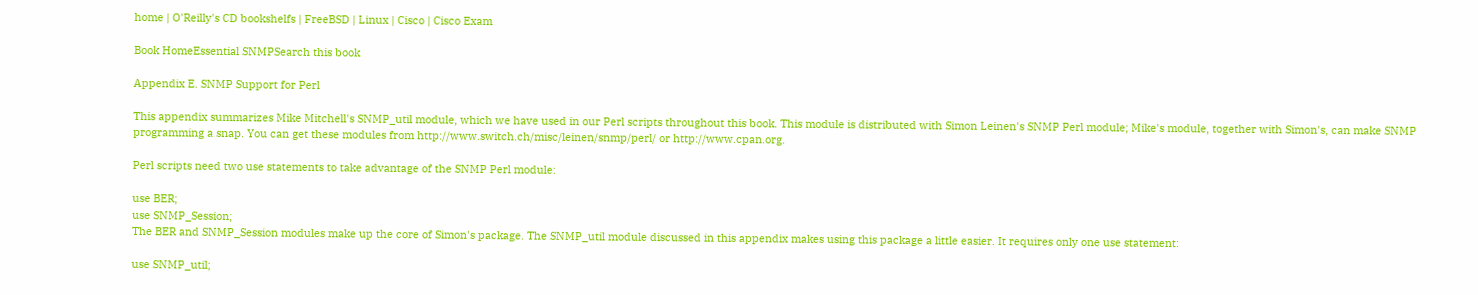home | O'Reilly's CD bookshelfs | FreeBSD | Linux | Cisco | Cisco Exam

Book HomeEssential SNMPSearch this book

Appendix E. SNMP Support for Perl

This appendix summarizes Mike Mitchell's SNMP_util module, which we have used in our Perl scripts throughout this book. This module is distributed with Simon Leinen's SNMP Perl module; Mike's module, together with Simon's, can make SNMP programming a snap. You can get these modules from http://www.switch.ch/misc/leinen/snmp/perl/ or http://www.cpan.org.

Perl scripts need two use statements to take advantage of the SNMP Perl module:

use BER;
use SNMP_Session;
The BER and SNMP_Session modules make up the core of Simon's package. The SNMP_util module discussed in this appendix makes using this package a little easier. It requires only one use statement:

use SNMP_util;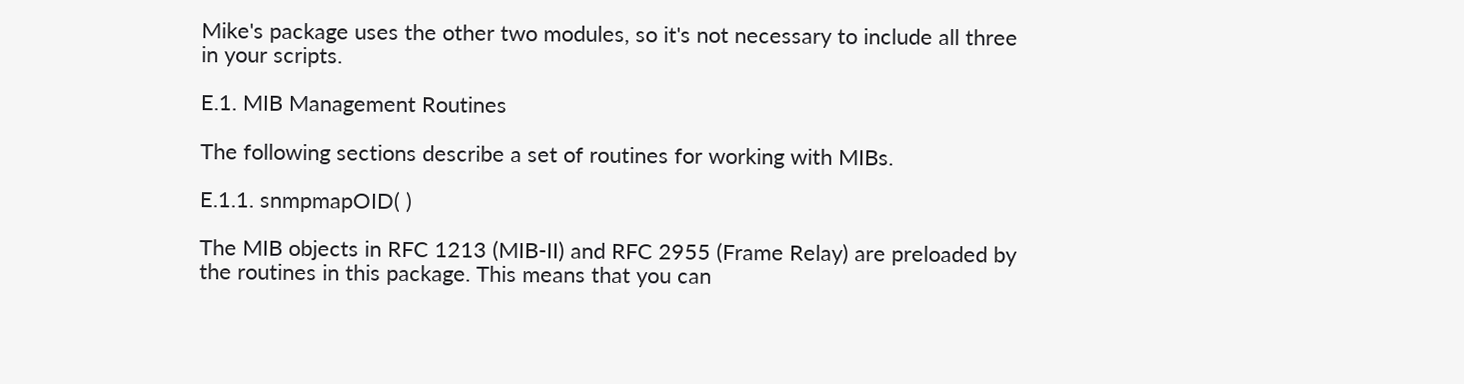Mike's package uses the other two modules, so it's not necessary to include all three in your scripts.

E.1. MIB Management Routines

The following sections describe a set of routines for working with MIBs.

E.1.1. snmpmapOID( )

The MIB objects in RFC 1213 (MIB-II) and RFC 2955 (Frame Relay) are preloaded by the routines in this package. This means that you can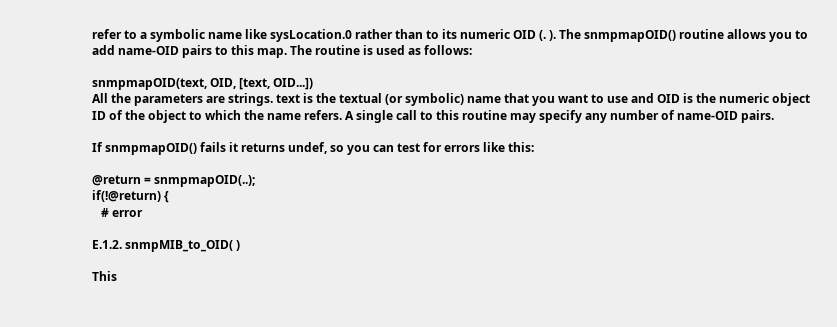refer to a symbolic name like sysLocation.0 rather than to its numeric OID (. ). The snmpmapOID() routine allows you to add name-OID pairs to this map. The routine is used as follows:

snmpmapOID(text, OID, [text, OID...])
All the parameters are strings. text is the textual (or symbolic) name that you want to use and OID is the numeric object ID of the object to which the name refers. A single call to this routine may specify any number of name-OID pairs.

If snmpmapOID() fails it returns undef, so you can test for errors like this:

@return = snmpmapOID(..);
if(!@return) {
   # error

E.1.2. snmpMIB_to_OID( )

This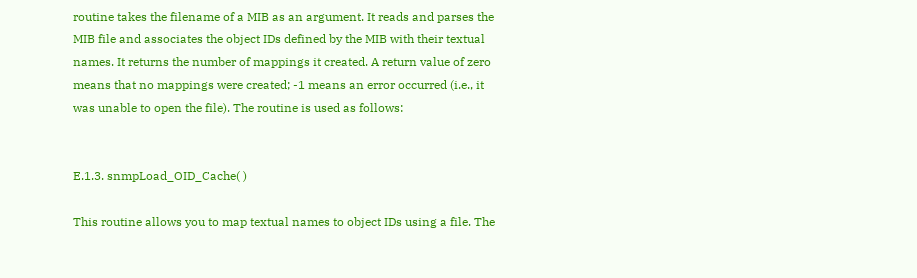routine takes the filename of a MIB as an argument. It reads and parses the MIB file and associates the object IDs defined by the MIB with their textual names. It returns the number of mappings it created. A return value of zero means that no mappings were created; -1 means an error occurred (i.e., it was unable to open the file). The routine is used as follows:


E.1.3. snmpLoad_OID_Cache( )

This routine allows you to map textual names to object IDs using a file. The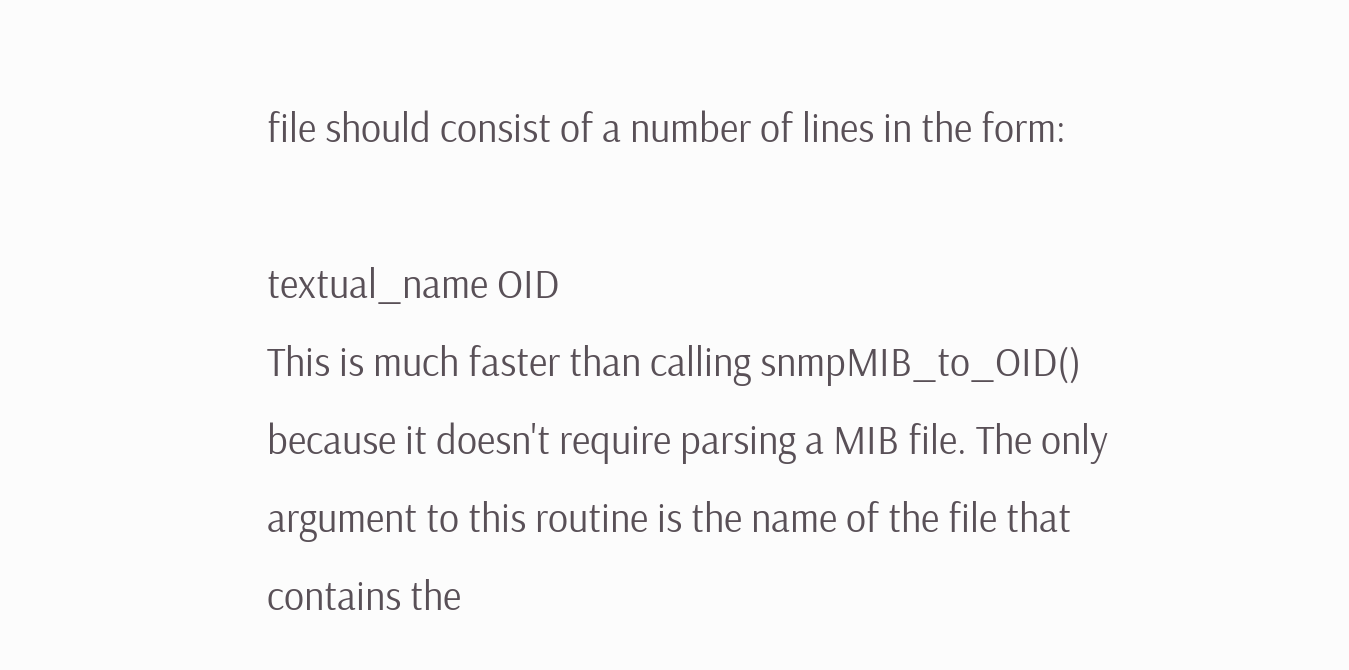file should consist of a number of lines in the form:

textual_name OID
This is much faster than calling snmpMIB_to_OID() because it doesn't require parsing a MIB file. The only argument to this routine is the name of the file that contains the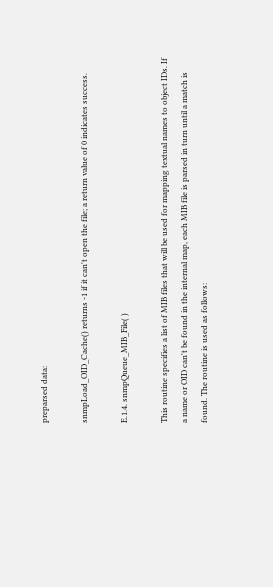preparsed data:

snmpLoad_OID_Cache() returns -1 if it can't open the file; a return value of 0 indicates success.

E.1.4. snmpQueue_MIB_File( )

This routine specifies a list of MIB files that will be used for mapping textual names to object IDs. If a name or OID can't be found in the internal map, each MIB file is parsed in turn until a match is found. The routine is used as follows: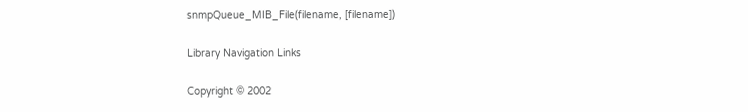snmpQueue_MIB_File(filename, [filename])

Library Navigation Links

Copyright © 2002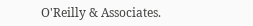O'Reilly & Associates.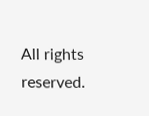All rights reserved.